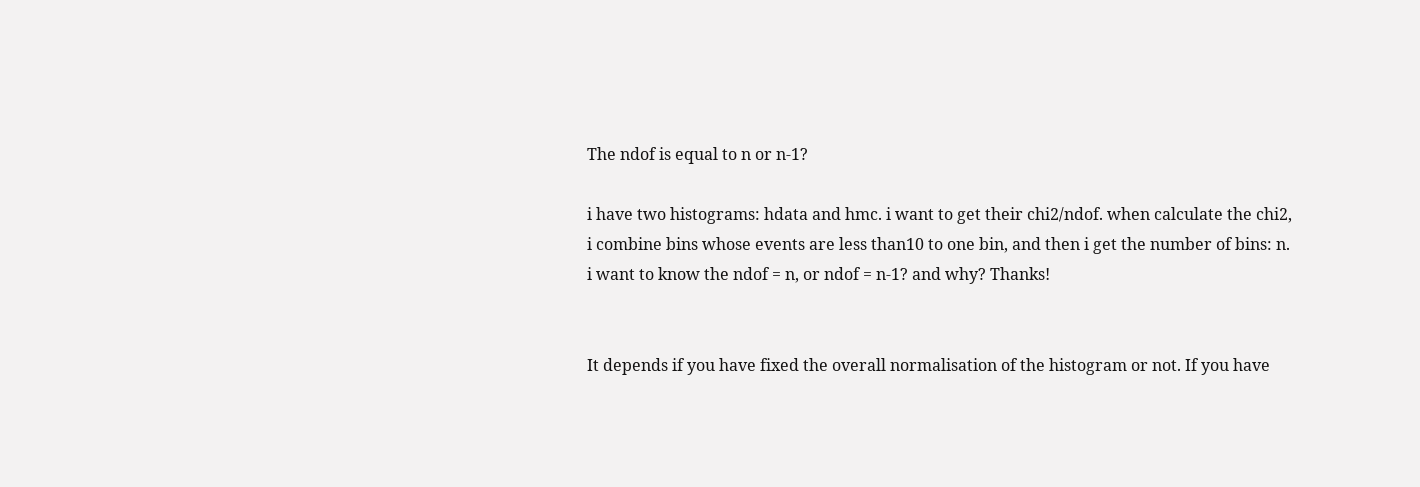The ndof is equal to n or n-1?

i have two histograms: hdata and hmc. i want to get their chi2/ndof. when calculate the chi2, i combine bins whose events are less than10 to one bin, and then i get the number of bins: n. i want to know the ndof = n, or ndof = n-1? and why? Thanks!


It depends if you have fixed the overall normalisation of the histogram or not. If you have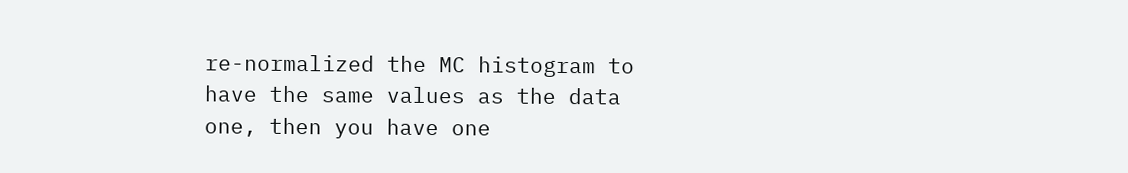re-normalized the MC histogram to have the same values as the data one, then you have one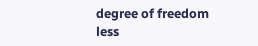degree of freedom less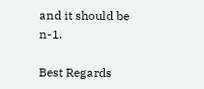and it should be n-1.

Best Regards